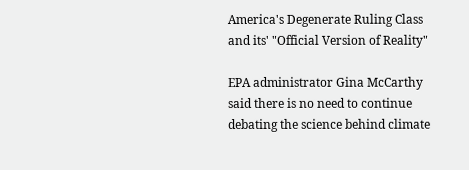America's Degenerate Ruling Class and its' "Official Version of Reality"

EPA administrator Gina McCarthy said there is no need to continue debating the science behind climate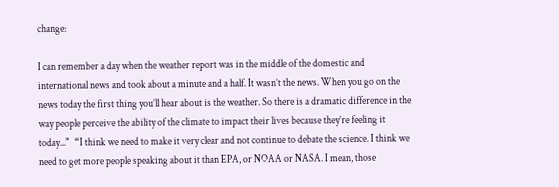change:

I can remember a day when the weather report was in the middle of the domestic and international news and took about a minute and a half. It wasn’t the news. When you go on the news today the first thing you’ll hear about is the weather. So there is a dramatic difference in the way people perceive the ability of the climate to impact their lives because they’re feeling it today..."   “I think we need to make it very clear and not continue to debate the science. I think we need to get more people speaking about it than EPA, or NOAA or NASA. I mean, those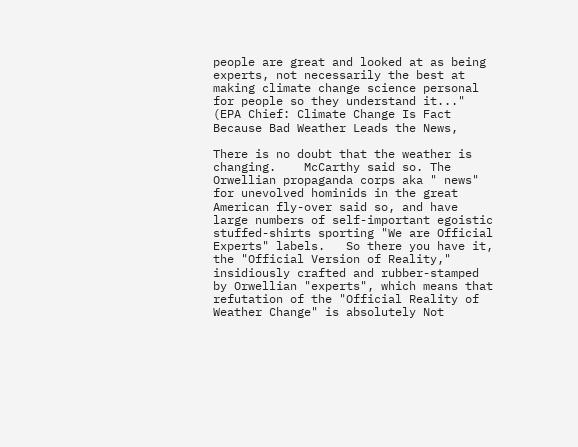people are great and looked at as being experts, not necessarily the best at making climate change science personal for people so they understand it..."  (EPA Chief: Climate Change Is Fact Because Bad Weather Leads the News,

There is no doubt that the weather is changing.    McCarthy said so. The Orwellian propaganda corps aka " news" for unevolved hominids in the great American fly-over said so, and have large numbers of self-important egoistic stuffed-shirts sporting "We are Official Experts" labels.   So there you have it, the "Official Version of Reality," insidiously crafted and rubber-stamped by Orwellian "experts", which means that refutation of the "Official Reality of Weather Change" is absolutely Not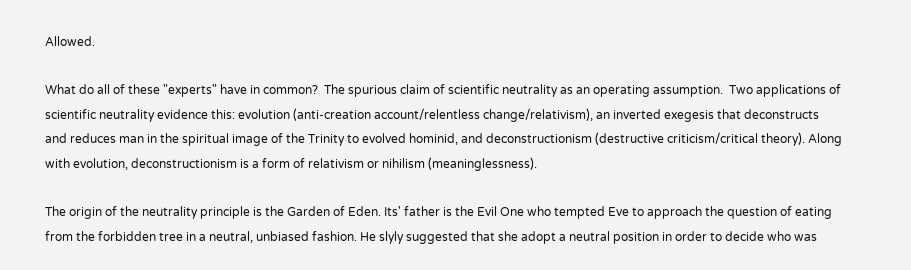Allowed.

What do all of these "experts" have in common?  The spurious claim of scientific neutrality as an operating assumption.  Two applications of scientific neutrality evidence this: evolution (anti-creation account/relentless change/relativism), an inverted exegesis that deconstructs and reduces man in the spiritual image of the Trinity to evolved hominid, and deconstructionism (destructive criticism/critical theory). Along with evolution, deconstructionism is a form of relativism or nihilism (meaninglessness).

The origin of the neutrality principle is the Garden of Eden. Its' father is the Evil One who tempted Eve to approach the question of eating from the forbidden tree in a neutral, unbiased fashion. He slyly suggested that she adopt a neutral position in order to decide who was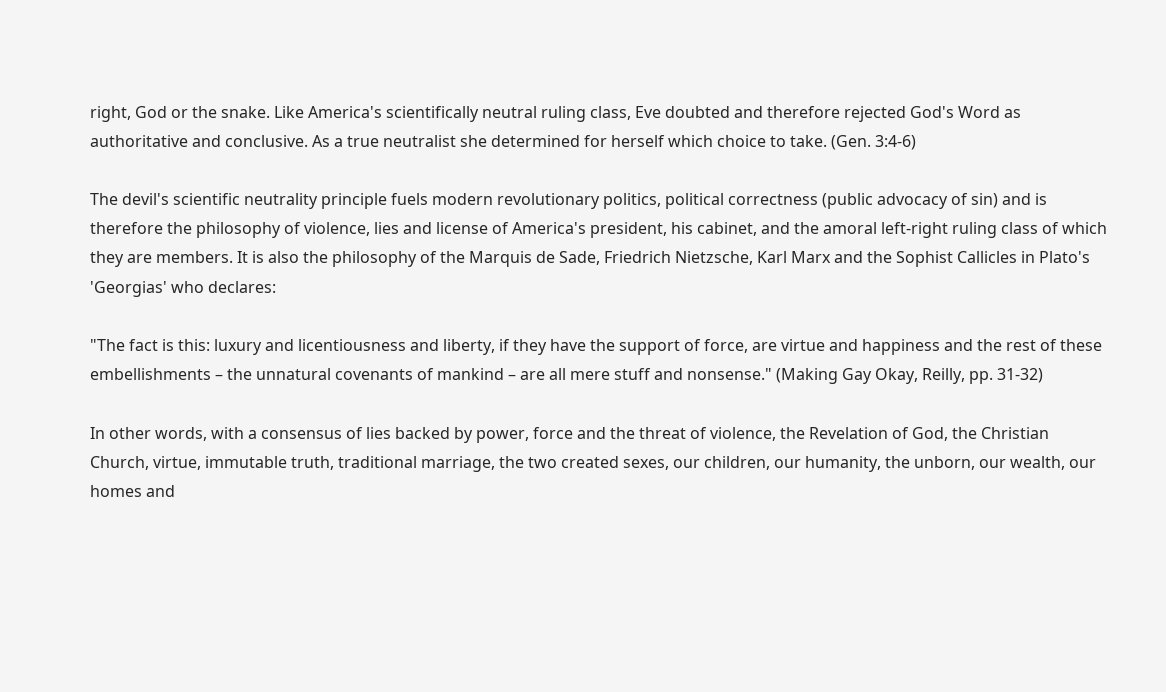right, God or the snake. Like America's scientifically neutral ruling class, Eve doubted and therefore rejected God's Word as authoritative and conclusive. As a true neutralist she determined for herself which choice to take. (Gen. 3:4-6)

The devil's scientific neutrality principle fuels modern revolutionary politics, political correctness (public advocacy of sin) and is therefore the philosophy of violence, lies and license of America's president, his cabinet, and the amoral left-right ruling class of which they are members. It is also the philosophy of the Marquis de Sade, Friedrich Nietzsche, Karl Marx and the Sophist Callicles in Plato's 'Georgias' who declares:

"The fact is this: luxury and licentiousness and liberty, if they have the support of force, are virtue and happiness and the rest of these embellishments – the unnatural covenants of mankind – are all mere stuff and nonsense." (Making Gay Okay, Reilly, pp. 31-32)

In other words, with a consensus of lies backed by power, force and the threat of violence, the Revelation of God, the Christian Church, virtue, immutable truth, traditional marriage, the two created sexes, our children, our humanity, the unborn, our wealth, our homes and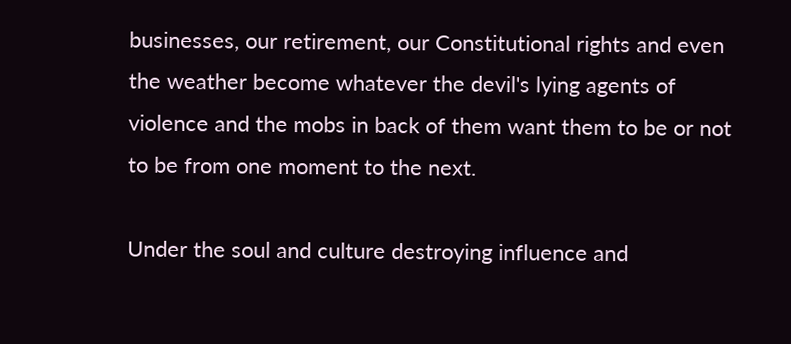businesses, our retirement, our Constitutional rights and even the weather become whatever the devil's lying agents of violence and the mobs in back of them want them to be or not to be from one moment to the next.

Under the soul and culture destroying influence and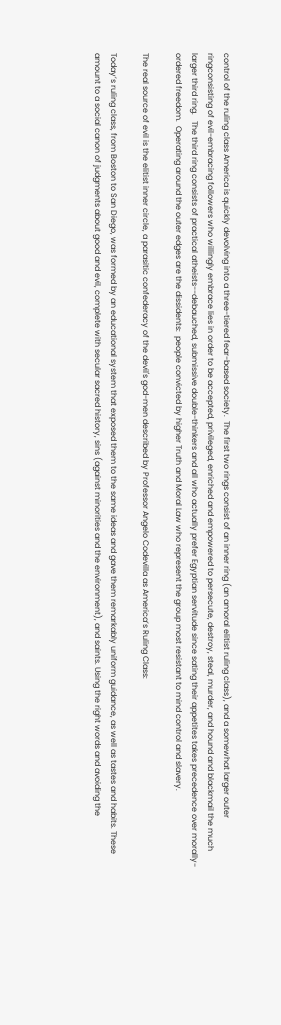control of the ruling class America is quickly devolving into a three-tiered fear-based society.  The first two rings consist of an inner ring (an amoral elitist ruling class), and a somewhat larger outer ringconsisting of evil-embracing followers who willingly embrace lies in order to be accepted, privileged, enriched and empowered to persecute, destroy, steal, murder, and hound and blackmail the much larger third ring.   The third ring consists of practical atheists--debauched, submissive double-thinkers and all who actually prefer Egyptian servitude since sating their appetites takes precedence over morally-ordered freedom.  Operating around the outer edges are the dissidents:  people convicted by higher Truth and Moral Law who represent the group most resistant to mind control and slavery.

The real source of evil is the elitist inner circle, a parasitic confederacy of the devil's god-men described by Professor Angelo Codevilla as America’s Ruling Class:

Today’s ruling class, from Boston to San Diego, was formed by an educational system that exposed them to the same ideas and gave them remarkably uniform guidance, as well as tastes and habits. These amount to a social canon of judgments about good and evil, complete with secular sacred history, sins (against minorities and the environment), and saints. Using the right words and avoiding the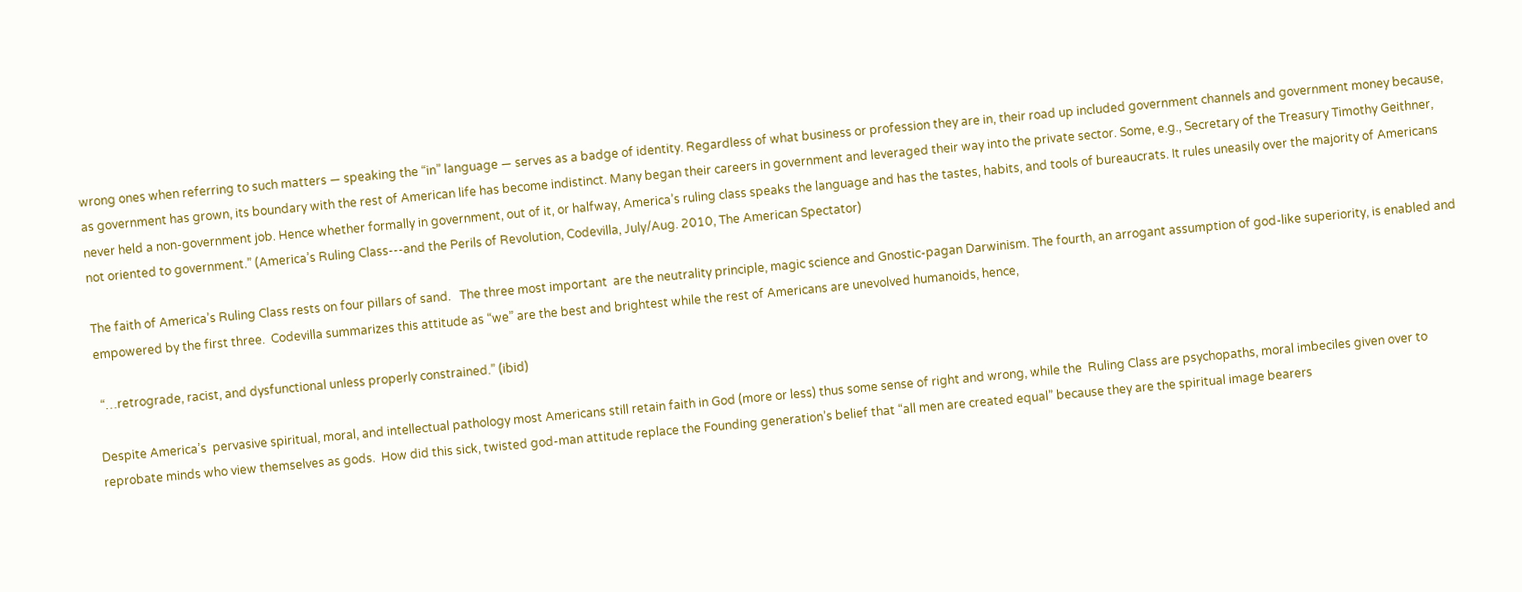wrong ones when referring to such matters — speaking the “in” language — serves as a badge of identity. Regardless of what business or profession they are in, their road up included government channels and government money because, as government has grown, its boundary with the rest of American life has become indistinct. Many began their careers in government and leveraged their way into the private sector. Some, e.g., Secretary of the Treasury Timothy Geithner, never held a non-government job. Hence whether formally in government, out of it, or halfway, America’s ruling class speaks the language and has the tastes, habits, and tools of bureaucrats. It rules uneasily over the majority of Americans not oriented to government.” (America’s Ruling Class---and the Perils of Revolution, Codevilla, July/Aug. 2010, The American Spectator)

The faith of America’s Ruling Class rests on four pillars of sand.   The three most important  are the neutrality principle, magic science and Gnostic-pagan Darwinism. The fourth, an arrogant assumption of god-like superiority, is enabled and empowered by the first three.  Codevilla summarizes this attitude as “we” are the best and brightest while the rest of Americans are unevolved humanoids, hence,

 “…retrograde, racist, and dysfunctional unless properly constrained.” (ibid)

Despite America’s  pervasive spiritual, moral, and intellectual pathology most Americans still retain faith in God (more or less) thus some sense of right and wrong, while the  Ruling Class are psychopaths, moral imbeciles given over to reprobate minds who view themselves as gods.  How did this sick, twisted god-man attitude replace the Founding generation’s belief that “all men are created equal” because they are the spiritual image bearers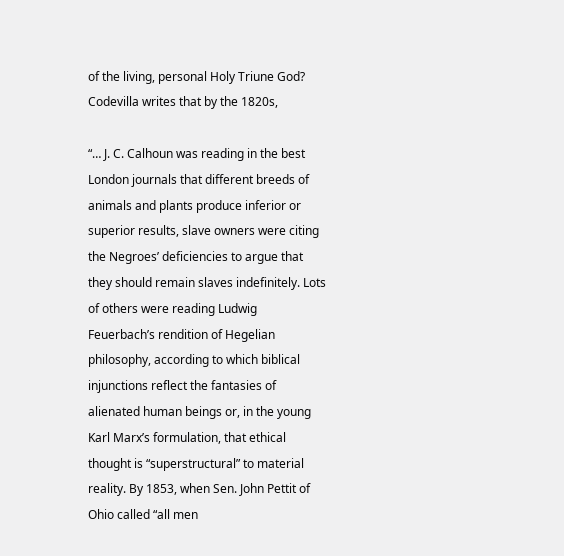of the living, personal Holy Triune God?  Codevilla writes that by the 1820s,

“… J. C. Calhoun was reading in the best London journals that different breeds of animals and plants produce inferior or superior results, slave owners were citing the Negroes’ deficiencies to argue that they should remain slaves indefinitely. Lots of others were reading Ludwig Feuerbach’s rendition of Hegelian philosophy, according to which biblical injunctions reflect the fantasies of alienated human beings or, in the young Karl Marx’s formulation, that ethical thought is “superstructural” to material reality. By 1853, when Sen. John Pettit of Ohio called “all men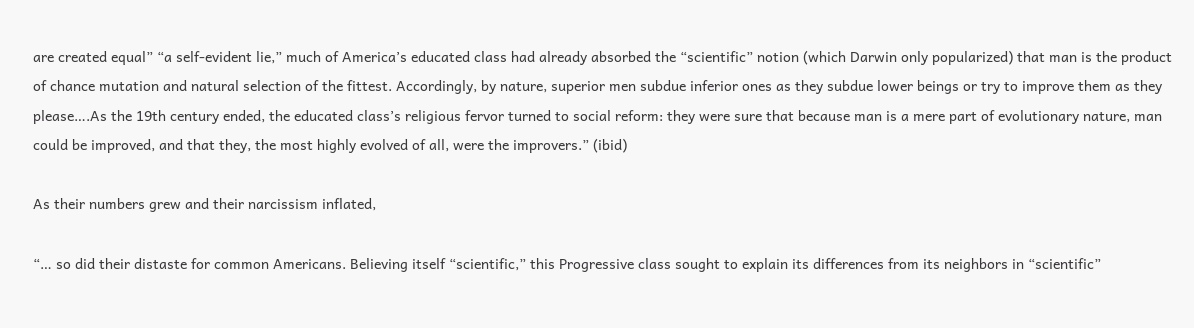are created equal” “a self-evident lie,” much of America’s educated class had already absorbed the “scientific” notion (which Darwin only popularized) that man is the product of chance mutation and natural selection of the fittest. Accordingly, by nature, superior men subdue inferior ones as they subdue lower beings or try to improve them as they please….As the 19th century ended, the educated class’s religious fervor turned to social reform: they were sure that because man is a mere part of evolutionary nature, man could be improved, and that they, the most highly evolved of all, were the improvers.” (ibid)

As their numbers grew and their narcissism inflated,

“… so did their distaste for common Americans. Believing itself “scientific,” this Progressive class sought to explain its differences from its neighbors in “scientific”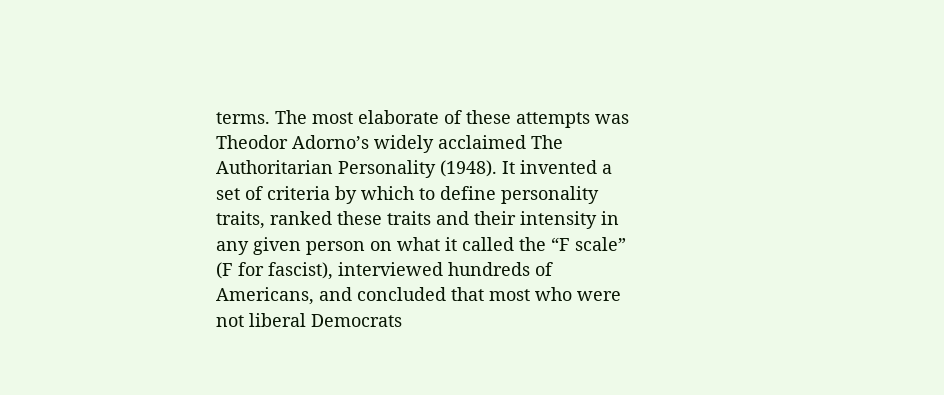terms. The most elaborate of these attempts was Theodor Adorno’s widely acclaimed The Authoritarian Personality (1948). It invented a set of criteria by which to define personality traits, ranked these traits and their intensity in any given person on what it called the “F scale” (F for fascist), interviewed hundreds of Americans, and concluded that most who were not liberal Democrats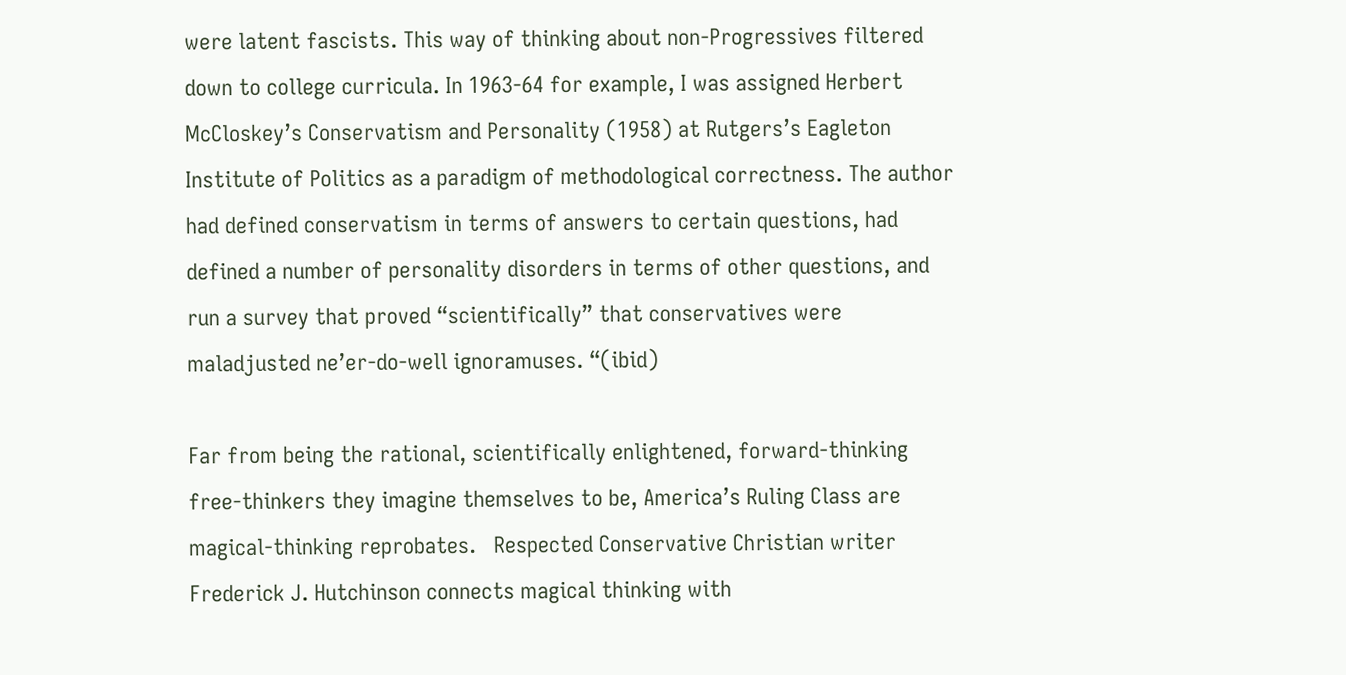were latent fascists. This way of thinking about non-Progressives filtered down to college curricula. In 1963-64 for example, I was assigned Herbert McCloskey’s Conservatism and Personality (1958) at Rutgers’s Eagleton Institute of Politics as a paradigm of methodological correctness. The author had defined conservatism in terms of answers to certain questions, had defined a number of personality disorders in terms of other questions, and run a survey that proved “scientifically” that conservatives were maladjusted ne’er-do-well ignoramuses. “(ibid)

Far from being the rational, scientifically enlightened, forward-thinking free-thinkers they imagine themselves to be, America’s Ruling Class are magical-thinking reprobates.   Respected Conservative Christian writer Frederick J. Hutchinson connects magical thinking with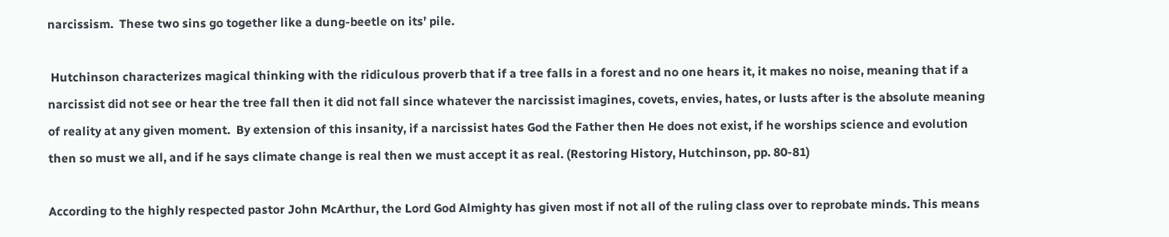narcissism.  These two sins go together like a dung-beetle on its’ pile.

 Hutchinson characterizes magical thinking with the ridiculous proverb that if a tree falls in a forest and no one hears it, it makes no noise, meaning that if a narcissist did not see or hear the tree fall then it did not fall since whatever the narcissist imagines, covets, envies, hates, or lusts after is the absolute meaning of reality at any given moment.  By extension of this insanity, if a narcissist hates God the Father then He does not exist, if he worships science and evolution then so must we all, and if he says climate change is real then we must accept it as real. (Restoring History, Hutchinson, pp. 80-81)

According to the highly respected pastor John McArthur, the Lord God Almighty has given most if not all of the ruling class over to reprobate minds. This means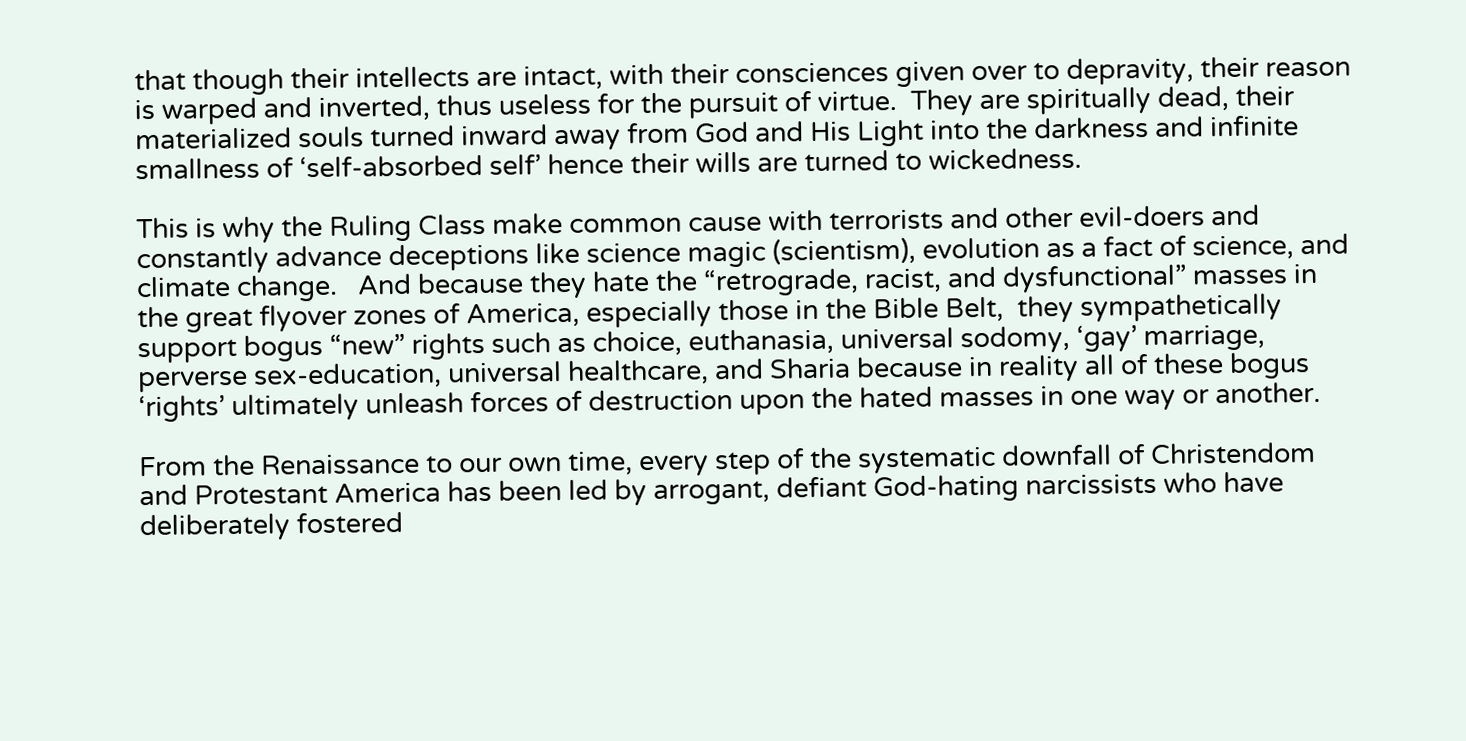that though their intellects are intact, with their consciences given over to depravity, their reason is warped and inverted, thus useless for the pursuit of virtue.  They are spiritually dead, their materialized souls turned inward away from God and His Light into the darkness and infinite smallness of ‘self-absorbed self’ hence their wills are turned to wickedness.

This is why the Ruling Class make common cause with terrorists and other evil-doers and constantly advance deceptions like science magic (scientism), evolution as a fact of science, and climate change.   And because they hate the “retrograde, racist, and dysfunctional” masses in the great flyover zones of America, especially those in the Bible Belt,  they sympathetically  support bogus “new” rights such as choice, euthanasia, universal sodomy, ‘gay’ marriage, perverse sex-education, universal healthcare, and Sharia because in reality all of these bogus ‘rights’ ultimately unleash forces of destruction upon the hated masses in one way or another.

From the Renaissance to our own time, every step of the systematic downfall of Christendom and Protestant America has been led by arrogant, defiant God-hating narcissists who have deliberately fostered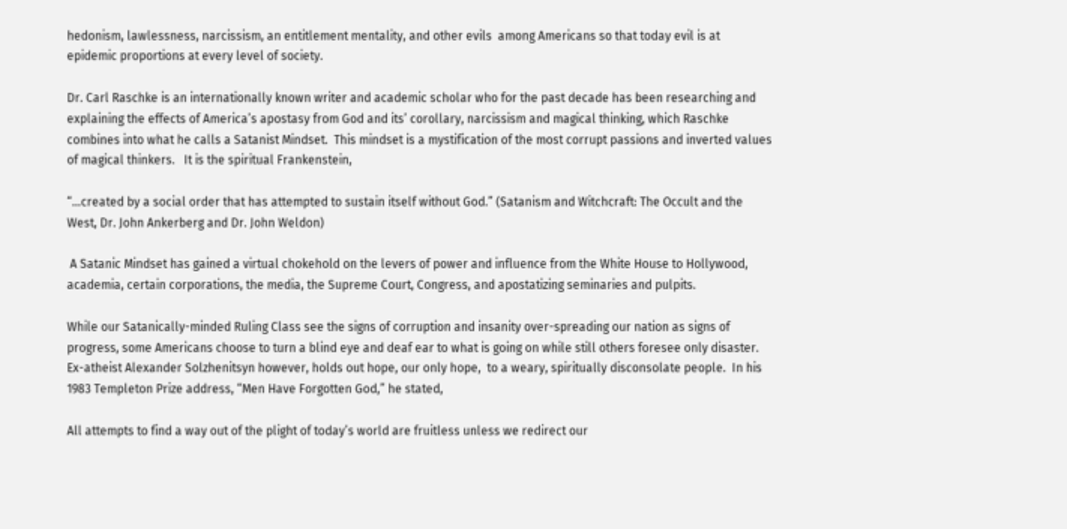hedonism, lawlessness, narcissism, an entitlement mentality, and other evils  among Americans so that today evil is at epidemic proportions at every level of society.

Dr. Carl Raschke is an internationally known writer and academic scholar who for the past decade has been researching and explaining the effects of America’s apostasy from God and its’ corollary, narcissism and magical thinking, which Raschke combines into what he calls a Satanist Mindset.  This mindset is a mystification of the most corrupt passions and inverted values of magical thinkers.   It is the spiritual Frankenstein,

“…created by a social order that has attempted to sustain itself without God.” (Satanism and Witchcraft: The Occult and the West, Dr. John Ankerberg and Dr. John Weldon)

 A Satanic Mindset has gained a virtual chokehold on the levers of power and influence from the White House to Hollywood, academia, certain corporations, the media, the Supreme Court, Congress, and apostatizing seminaries and pulpits.

While our Satanically-minded Ruling Class see the signs of corruption and insanity over-spreading our nation as signs of progress, some Americans choose to turn a blind eye and deaf ear to what is going on while still others foresee only disaster.  Ex-atheist Alexander Solzhenitsyn however, holds out hope, our only hope,  to a weary, spiritually disconsolate people.  In his 1983 Templeton Prize address, “Men Have Forgotten God,” he stated,

All attempts to find a way out of the plight of today’s world are fruitless unless we redirect our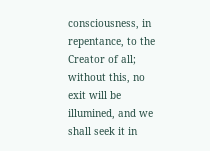consciousness, in repentance, to the Creator of all; without this, no exit will be illumined, and we shall seek it in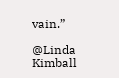vain.”

@Linda Kimball